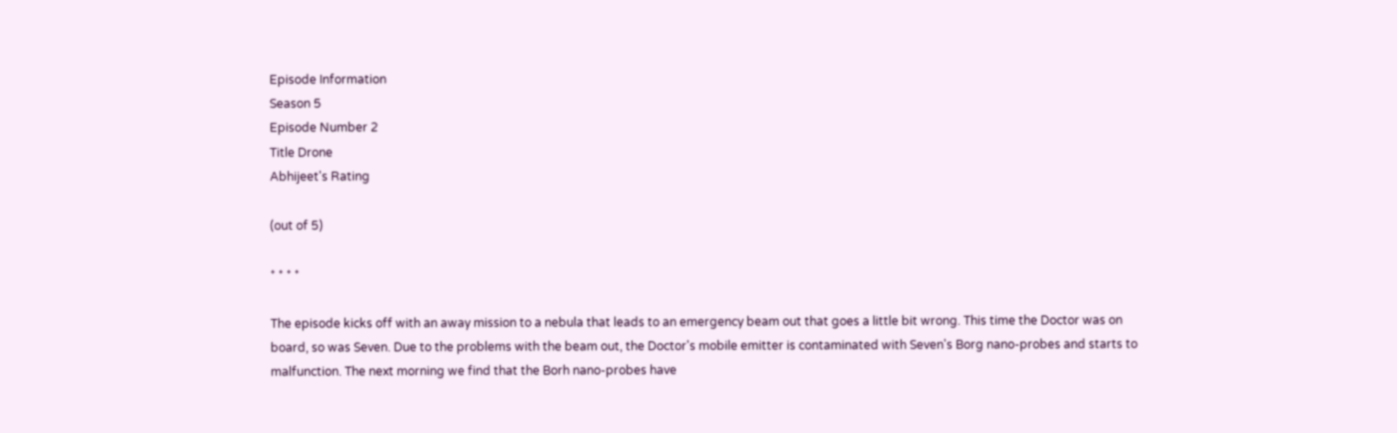Episode Information
Season 5
Episode Number 2
Title Drone
Abhijeet's Rating

(out of 5)

* * * *

The episode kicks off with an away mission to a nebula that leads to an emergency beam out that goes a little bit wrong. This time the Doctor was on board, so was Seven. Due to the problems with the beam out, the Doctor's mobile emitter is contaminated with Seven's Borg nano-probes and starts to malfunction. The next morning we find that the Borh nano-probes have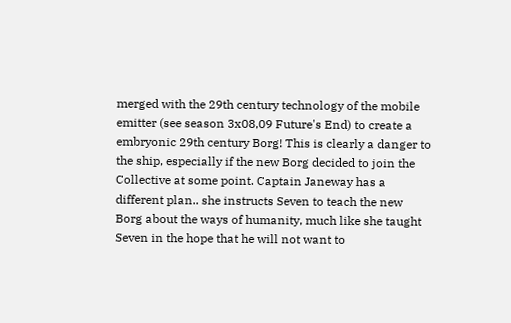merged with the 29th century technology of the mobile emitter (see season 3x08,09 Future's End) to create a embryonic 29th century Borg! This is clearly a danger to the ship, especially if the new Borg decided to join the Collective at some point. Captain Janeway has a different plan.. she instructs Seven to teach the new Borg about the ways of humanity, much like she taught Seven in the hope that he will not want to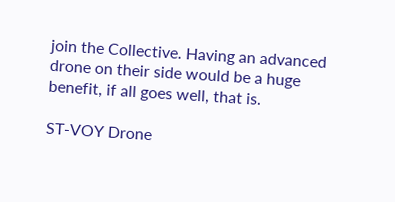join the Collective. Having an advanced drone on their side would be a huge benefit, if all goes well, that is.

ST-VOY Drone